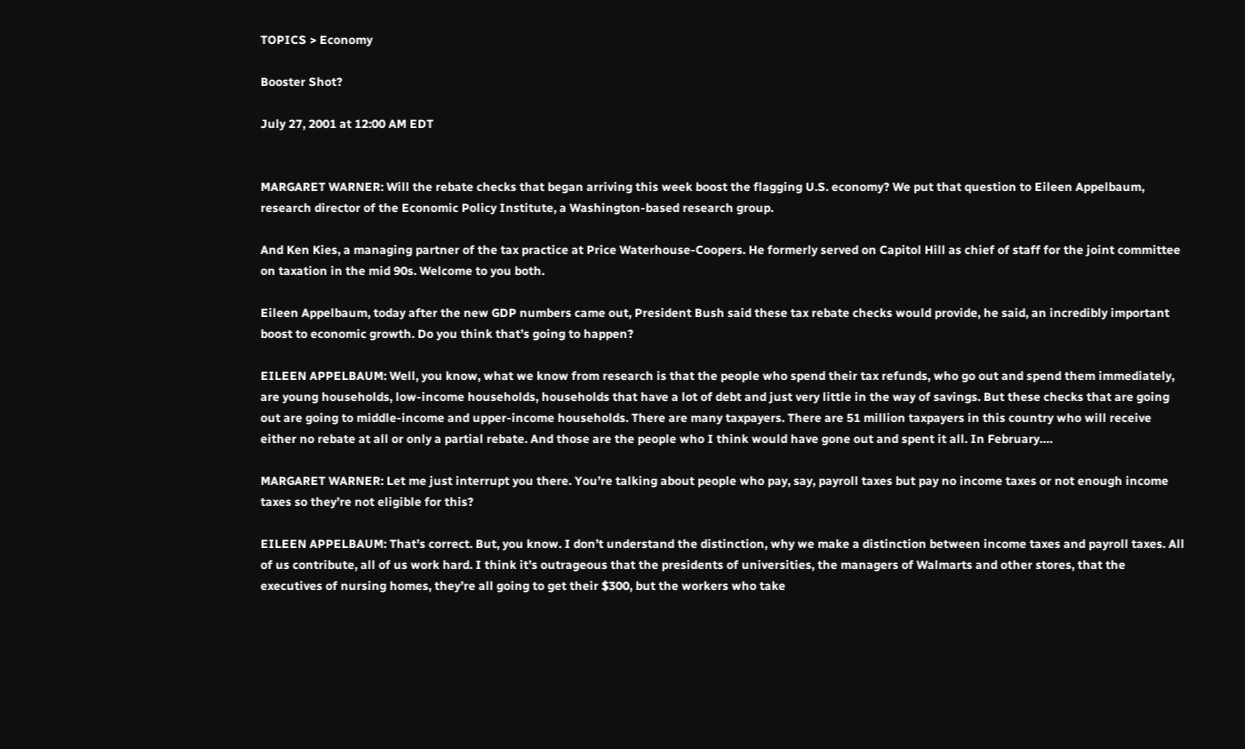TOPICS > Economy

Booster Shot?

July 27, 2001 at 12:00 AM EDT


MARGARET WARNER: Will the rebate checks that began arriving this week boost the flagging U.S. economy? We put that question to Eileen Appelbaum, research director of the Economic Policy Institute, a Washington-based research group.

And Ken Kies, a managing partner of the tax practice at Price Waterhouse-Coopers. He formerly served on Capitol Hill as chief of staff for the joint committee on taxation in the mid 90s. Welcome to you both.

Eileen Appelbaum, today after the new GDP numbers came out, President Bush said these tax rebate checks would provide, he said, an incredibly important boost to economic growth. Do you think that’s going to happen?

EILEEN APPELBAUM: Well, you know, what we know from research is that the people who spend their tax refunds, who go out and spend them immediately, are young households, low-income households, households that have a lot of debt and just very little in the way of savings. But these checks that are going out are going to middle-income and upper-income households. There are many taxpayers. There are 51 million taxpayers in this country who will receive either no rebate at all or only a partial rebate. And those are the people who I think would have gone out and spent it all. In February….

MARGARET WARNER: Let me just interrupt you there. You’re talking about people who pay, say, payroll taxes but pay no income taxes or not enough income taxes so they’re not eligible for this?

EILEEN APPELBAUM: That’s correct. But, you know. I don’t understand the distinction, why we make a distinction between income taxes and payroll taxes. All of us contribute, all of us work hard. I think it’s outrageous that the presidents of universities, the managers of Walmarts and other stores, that the executives of nursing homes, they’re all going to get their $300, but the workers who take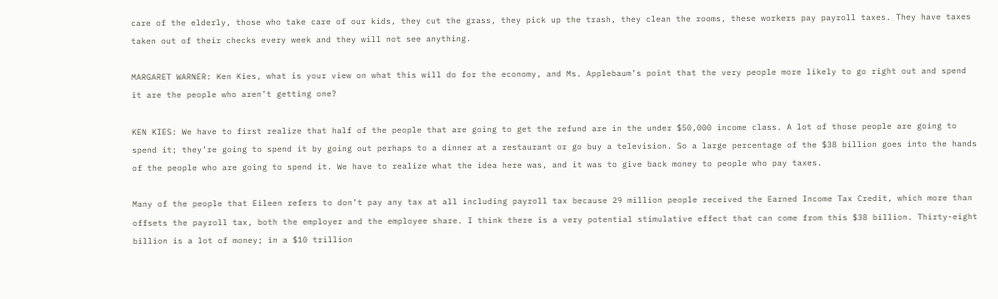care of the elderly, those who take care of our kids, they cut the grass, they pick up the trash, they clean the rooms, these workers pay payroll taxes. They have taxes taken out of their checks every week and they will not see anything.

MARGARET WARNER: Ken Kies, what is your view on what this will do for the economy, and Ms. Applebaum’s point that the very people more likely to go right out and spend it are the people who aren’t getting one?

KEN KIES: We have to first realize that half of the people that are going to get the refund are in the under $50,000 income class. A lot of those people are going to spend it; they’re going to spend it by going out perhaps to a dinner at a restaurant or go buy a television. So a large percentage of the $38 billion goes into the hands of the people who are going to spend it. We have to realize what the idea here was, and it was to give back money to people who pay taxes.

Many of the people that Eileen refers to don’t pay any tax at all including payroll tax because 29 million people received the Earned Income Tax Credit, which more than offsets the payroll tax, both the employer and the employee share. I think there is a very potential stimulative effect that can come from this $38 billion. Thirty-eight billion is a lot of money; in a $10 trillion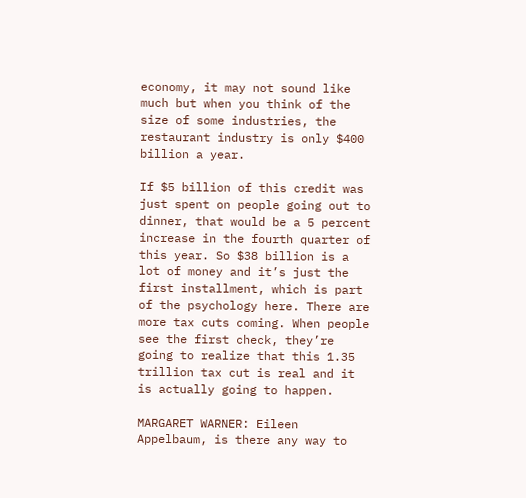economy, it may not sound like much but when you think of the size of some industries, the restaurant industry is only $400 billion a year.

If $5 billion of this credit was just spent on people going out to dinner, that would be a 5 percent increase in the fourth quarter of this year. So $38 billion is a lot of money and it’s just the first installment, which is part of the psychology here. There are more tax cuts coming. When people see the first check, they’re going to realize that this 1.35 trillion tax cut is real and it is actually going to happen.

MARGARET WARNER: Eileen Appelbaum, is there any way to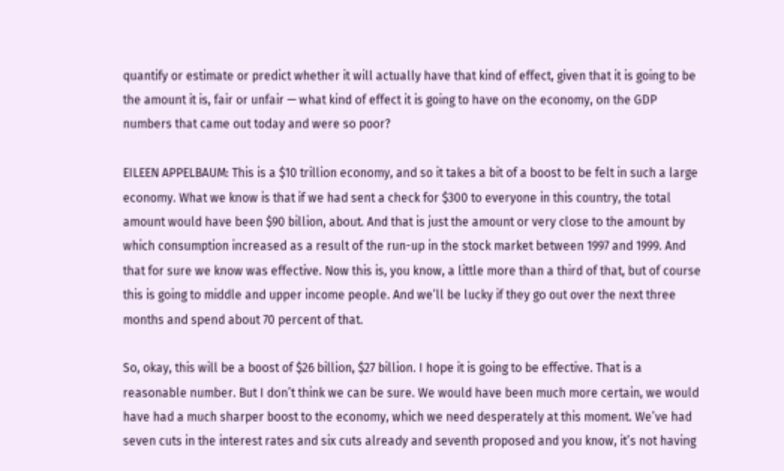quantify or estimate or predict whether it will actually have that kind of effect, given that it is going to be the amount it is, fair or unfair — what kind of effect it is going to have on the economy, on the GDP numbers that came out today and were so poor?

EILEEN APPELBAUM: This is a $10 trillion economy, and so it takes a bit of a boost to be felt in such a large economy. What we know is that if we had sent a check for $300 to everyone in this country, the total amount would have been $90 billion, about. And that is just the amount or very close to the amount by which consumption increased as a result of the run-up in the stock market between 1997 and 1999. And that for sure we know was effective. Now this is, you know, a little more than a third of that, but of course this is going to middle and upper income people. And we’ll be lucky if they go out over the next three months and spend about 70 percent of that.

So, okay, this will be a boost of $26 billion, $27 billion. I hope it is going to be effective. That is a reasonable number. But I don’t think we can be sure. We would have been much more certain, we would have had a much sharper boost to the economy, which we need desperately at this moment. We’ve had seven cuts in the interest rates and six cuts already and seventh proposed and you know, it’s not having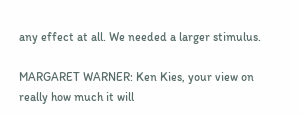any effect at all. We needed a larger stimulus.

MARGARET WARNER: Ken Kies, your view on really how much it will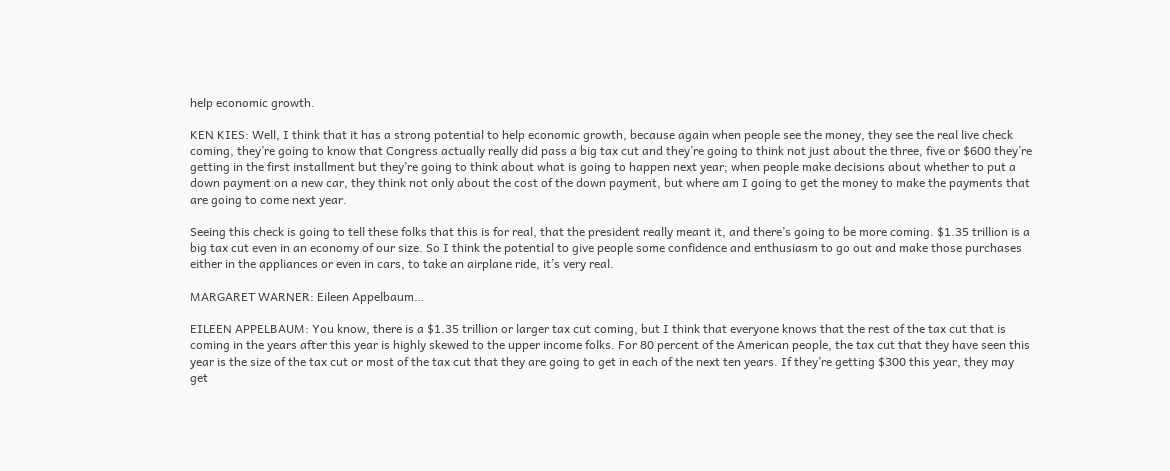help economic growth.

KEN KIES: Well, I think that it has a strong potential to help economic growth, because again when people see the money, they see the real live check coming, they’re going to know that Congress actually really did pass a big tax cut and they’re going to think not just about the three, five or $600 they’re getting in the first installment but they’re going to think about what is going to happen next year; when people make decisions about whether to put a down payment on a new car, they think not only about the cost of the down payment, but where am I going to get the money to make the payments that are going to come next year.

Seeing this check is going to tell these folks that this is for real, that the president really meant it, and there’s going to be more coming. $1.35 trillion is a big tax cut even in an economy of our size. So I think the potential to give people some confidence and enthusiasm to go out and make those purchases either in the appliances or even in cars, to take an airplane ride, it’s very real.

MARGARET WARNER: Eileen Appelbaum…

EILEEN APPELBAUM: You know, there is a $1.35 trillion or larger tax cut coming, but I think that everyone knows that the rest of the tax cut that is coming in the years after this year is highly skewed to the upper income folks. For 80 percent of the American people, the tax cut that they have seen this year is the size of the tax cut or most of the tax cut that they are going to get in each of the next ten years. If they’re getting $300 this year, they may get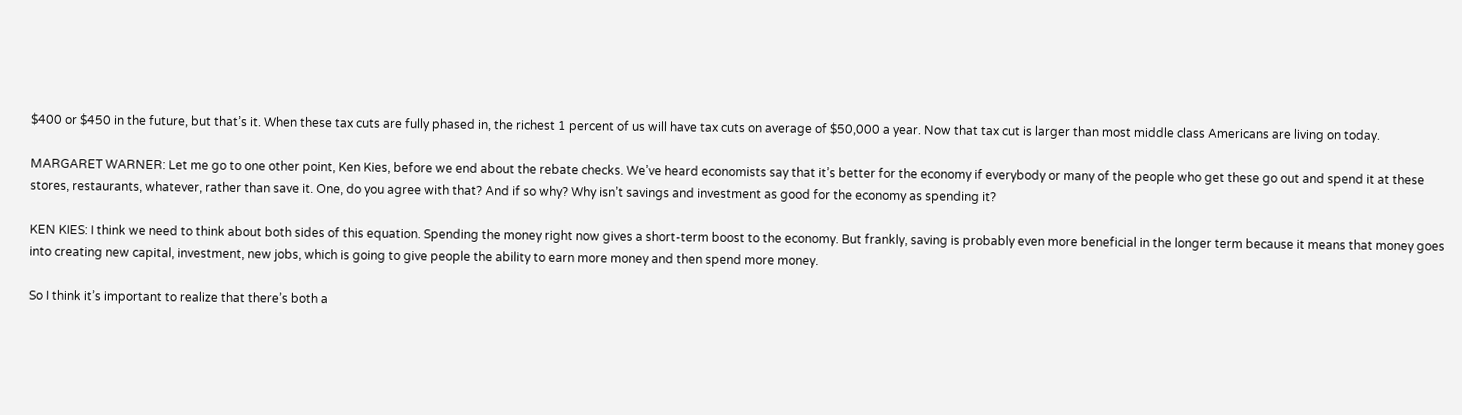$400 or $450 in the future, but that’s it. When these tax cuts are fully phased in, the richest 1 percent of us will have tax cuts on average of $50,000 a year. Now that tax cut is larger than most middle class Americans are living on today.

MARGARET WARNER: Let me go to one other point, Ken Kies, before we end about the rebate checks. We’ve heard economists say that it’s better for the economy if everybody or many of the people who get these go out and spend it at these stores, restaurants, whatever, rather than save it. One, do you agree with that? And if so why? Why isn’t savings and investment as good for the economy as spending it?

KEN KIES: I think we need to think about both sides of this equation. Spending the money right now gives a short-term boost to the economy. But frankly, saving is probably even more beneficial in the longer term because it means that money goes into creating new capital, investment, new jobs, which is going to give people the ability to earn more money and then spend more money.

So I think it’s important to realize that there’s both a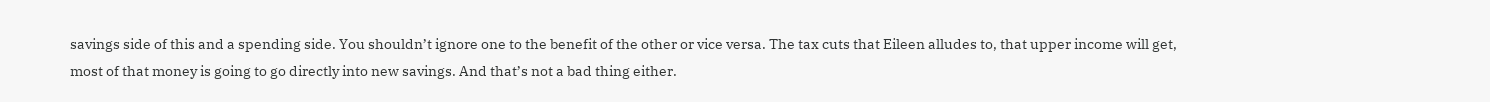savings side of this and a spending side. You shouldn’t ignore one to the benefit of the other or vice versa. The tax cuts that Eileen alludes to, that upper income will get, most of that money is going to go directly into new savings. And that’s not a bad thing either.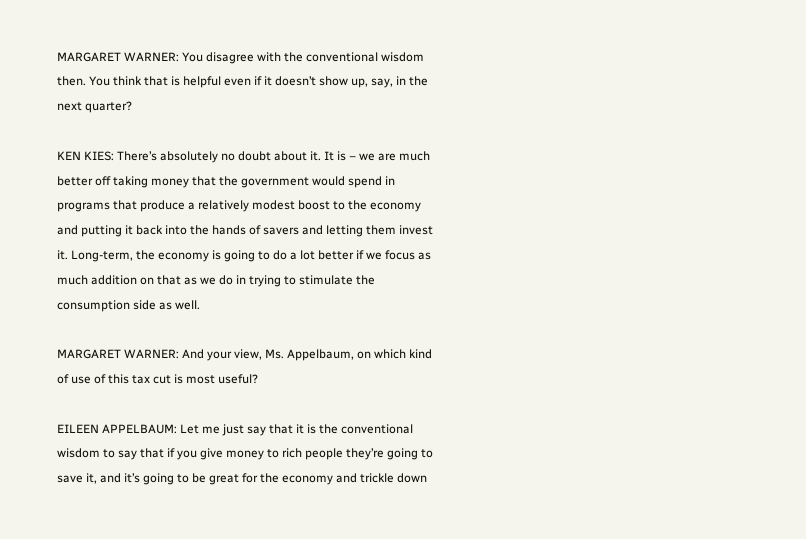MARGARET WARNER: You disagree with the conventional wisdom then. You think that is helpful even if it doesn’t show up, say, in the next quarter?

KEN KIES: There’s absolutely no doubt about it. It is – we are much better off taking money that the government would spend in programs that produce a relatively modest boost to the economy and putting it back into the hands of savers and letting them invest it. Long-term, the economy is going to do a lot better if we focus as much addition on that as we do in trying to stimulate the consumption side as well.

MARGARET WARNER: And your view, Ms. Appelbaum, on which kind of use of this tax cut is most useful?

EILEEN APPELBAUM: Let me just say that it is the conventional wisdom to say that if you give money to rich people they’re going to save it, and it’s going to be great for the economy and trickle down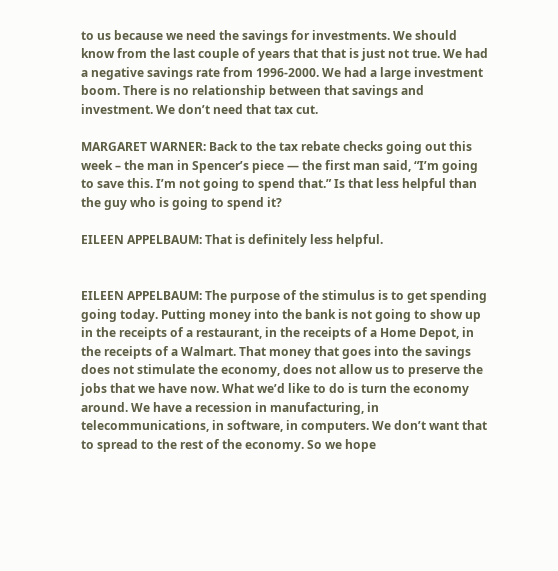to us because we need the savings for investments. We should know from the last couple of years that that is just not true. We had a negative savings rate from 1996-2000. We had a large investment boom. There is no relationship between that savings and investment. We don’t need that tax cut.

MARGARET WARNER: Back to the tax rebate checks going out this week – the man in Spencer’s piece — the first man said, “I’m going to save this. I’m not going to spend that.” Is that less helpful than the guy who is going to spend it?

EILEEN APPELBAUM: That is definitely less helpful.


EILEEN APPELBAUM: The purpose of the stimulus is to get spending going today. Putting money into the bank is not going to show up in the receipts of a restaurant, in the receipts of a Home Depot, in the receipts of a Walmart. That money that goes into the savings does not stimulate the economy, does not allow us to preserve the jobs that we have now. What we’d like to do is turn the economy around. We have a recession in manufacturing, in telecommunications, in software, in computers. We don’t want that to spread to the rest of the economy. So we hope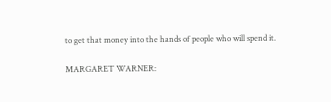to get that money into the hands of people who will spend it.

MARGARET WARNER: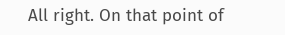All right. On that point of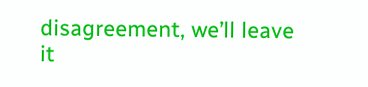disagreement, we’ll leave it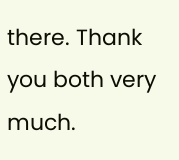there. Thank you both very much.